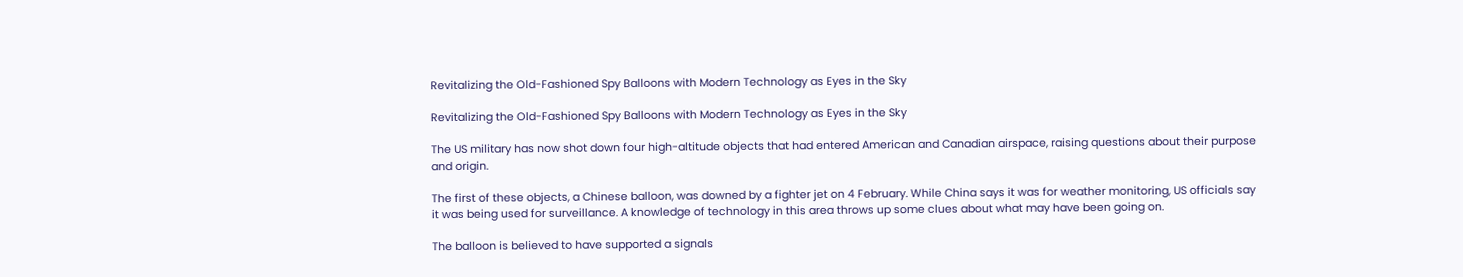Revitalizing the Old-Fashioned Spy Balloons with Modern Technology as Eyes in the Sky

Revitalizing the Old-Fashioned Spy Balloons with Modern Technology as Eyes in the Sky

The US military has now shot down four high-altitude objects that had entered American and Canadian airspace, raising questions about their purpose and origin.

The first of these objects, a Chinese balloon, was downed by a fighter jet on 4 February. While China says it was for weather monitoring, US officials say it was being used for surveillance. A knowledge of technology in this area throws up some clues about what may have been going on.

The balloon is believed to have supported a signals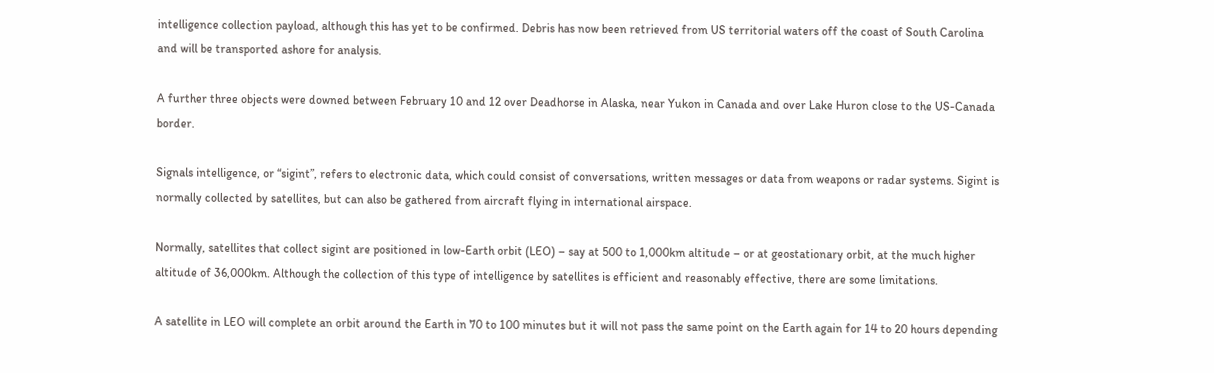intelligence collection payload, although this has yet to be confirmed. Debris has now been retrieved from US territorial waters off the coast of South Carolina and will be transported ashore for analysis.

A further three objects were downed between February 10 and 12 over Deadhorse in Alaska, near Yukon in Canada and over Lake Huron close to the US-Canada border.

Signals intelligence, or “sigint”, refers to electronic data, which could consist of conversations, written messages or data from weapons or radar systems. Sigint is normally collected by satellites, but can also be gathered from aircraft flying in international airspace.

Normally, satellites that collect sigint are positioned in low-Earth orbit (LEO) – say at 500 to 1,000km altitude – or at geostationary orbit, at the much higher altitude of 36,000km. Although the collection of this type of intelligence by satellites is efficient and reasonably effective, there are some limitations.

A satellite in LEO will complete an orbit around the Earth in 70 to 100 minutes but it will not pass the same point on the Earth again for 14 to 20 hours depending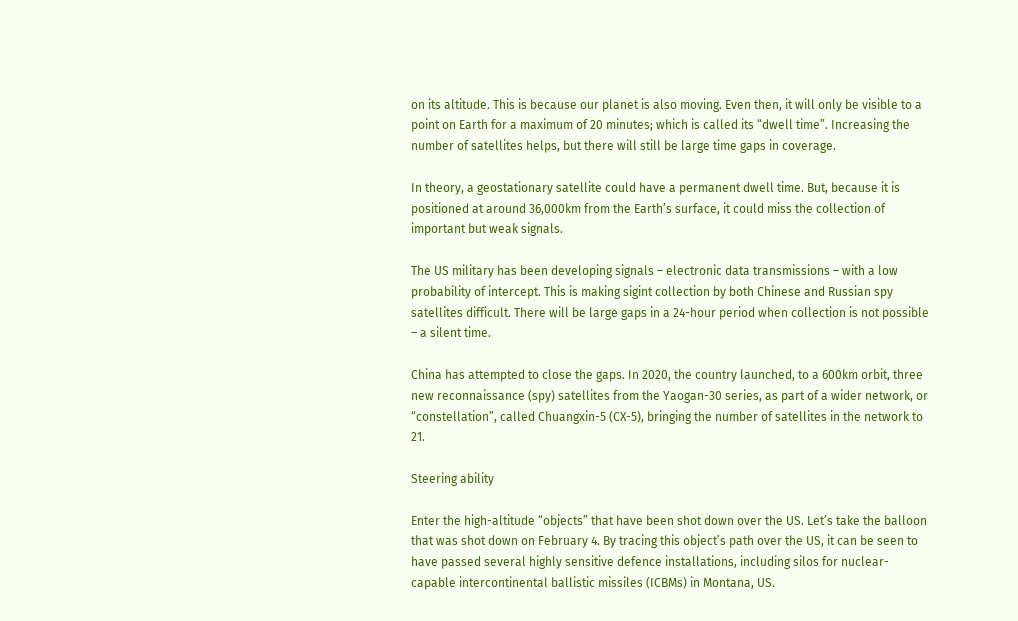on its altitude. This is because our planet is also moving. Even then, it will only be visible to a point on Earth for a maximum of 20 minutes; which is called its “dwell time”. Increasing the number of satellites helps, but there will still be large time gaps in coverage.

In theory, a geostationary satellite could have a permanent dwell time. But, because it is positioned at around 36,000km from the Earth’s surface, it could miss the collection of important but weak signals.

The US military has been developing signals – electronic data transmissions – with a low probability of intercept. This is making sigint collection by both Chinese and Russian spy satellites difficult. There will be large gaps in a 24-hour period when collection is not possible – a silent time.

China has attempted to close the gaps. In 2020, the country launched, to a 600km orbit, three new reconnaissance (spy) satellites from the Yaogan-30 series, as part of a wider network, or “constellation”, called Chuangxin-5 (CX-5), bringing the number of satellites in the network to 21.

Steering ability

Enter the high-altitude “objects” that have been shot down over the US. Let’s take the balloon that was shot down on February 4. By tracing this object’s path over the US, it can be seen to have passed several highly sensitive defence installations, including silos for nuclear-capable intercontinental ballistic missiles (ICBMs) in Montana, US.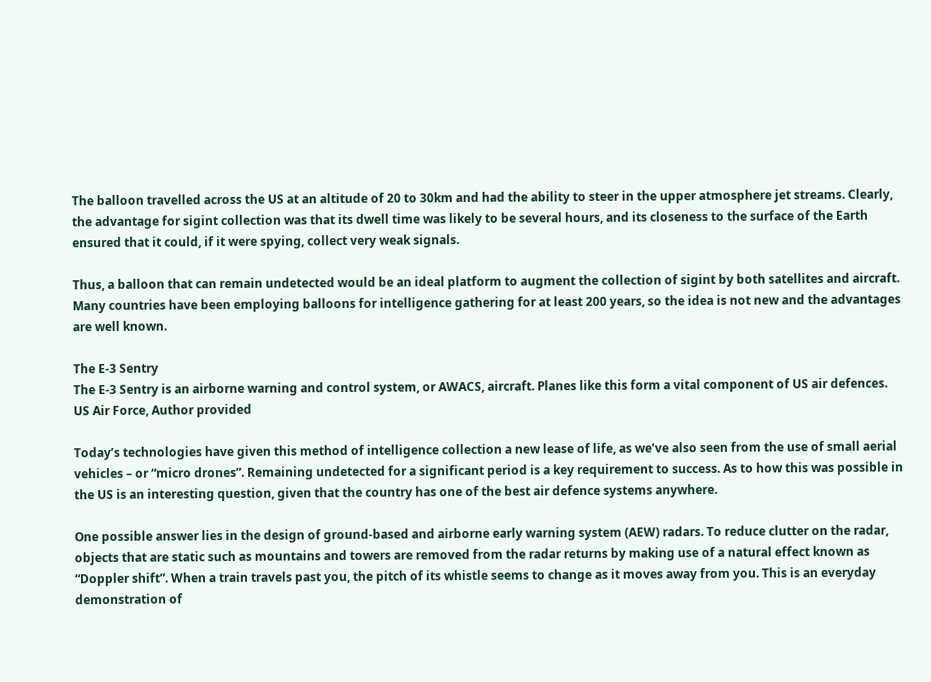The balloon travelled across the US at an altitude of 20 to 30km and had the ability to steer in the upper atmosphere jet streams. Clearly, the advantage for sigint collection was that its dwell time was likely to be several hours, and its closeness to the surface of the Earth ensured that it could, if it were spying, collect very weak signals.

Thus, a balloon that can remain undetected would be an ideal platform to augment the collection of sigint by both satellites and aircraft. Many countries have been employing balloons for intelligence gathering for at least 200 years, so the idea is not new and the advantages are well known.

The E-3 Sentry
The E-3 Sentry is an airborne warning and control system, or AWACS, aircraft. Planes like this form a vital component of US air defences.
US Air Force, Author provided

Today’s technologies have given this method of intelligence collection a new lease of life, as we’ve also seen from the use of small aerial vehicles – or “micro drones”. Remaining undetected for a significant period is a key requirement to success. As to how this was possible in the US is an interesting question, given that the country has one of the best air defence systems anywhere.

One possible answer lies in the design of ground-based and airborne early warning system (AEW) radars. To reduce clutter on the radar, objects that are static such as mountains and towers are removed from the radar returns by making use of a natural effect known as “Doppler shift”. When a train travels past you, the pitch of its whistle seems to change as it moves away from you. This is an everyday demonstration of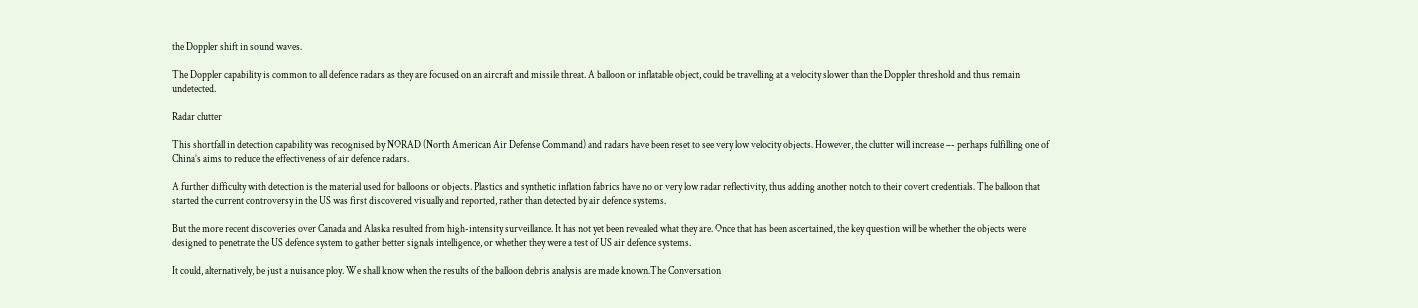the Doppler shift in sound waves.

The Doppler capability is common to all defence radars as they are focused on an aircraft and missile threat. A balloon or inflatable object, could be travelling at a velocity slower than the Doppler threshold and thus remain undetected.

Radar clutter

This shortfall in detection capability was recognised by NORAD (North American Air Defense Command) and radars have been reset to see very low velocity objects. However, the clutter will increase –- perhaps fulfilling one of China’s aims to reduce the effectiveness of air defence radars.

A further difficulty with detection is the material used for balloons or objects. Plastics and synthetic inflation fabrics have no or very low radar reflectivity, thus adding another notch to their covert credentials. The balloon that started the current controversy in the US was first discovered visually and reported, rather than detected by air defence systems.

But the more recent discoveries over Canada and Alaska resulted from high-intensity surveillance. It has not yet been revealed what they are. Once that has been ascertained, the key question will be whether the objects were designed to penetrate the US defence system to gather better signals intelligence, or whether they were a test of US air defence systems.

It could, alternatively, be just a nuisance ploy. We shall know when the results of the balloon debris analysis are made known.The Conversation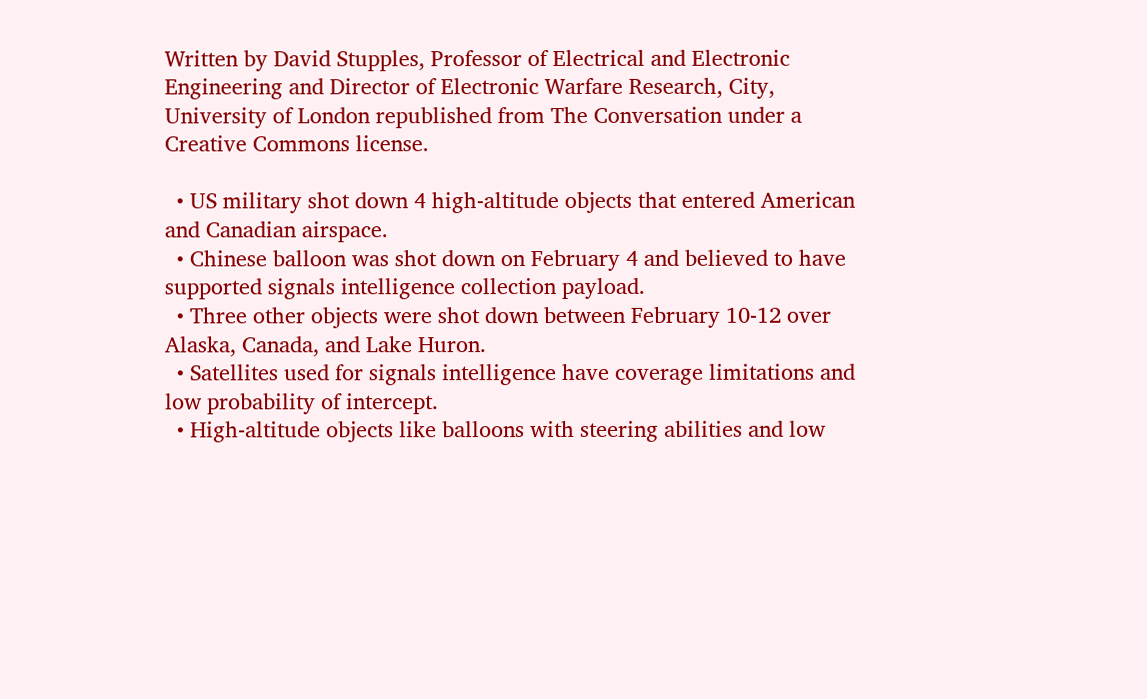Written by David Stupples, Professor of Electrical and Electronic Engineering and Director of Electronic Warfare Research, City, University of London republished from The Conversation under a Creative Commons license.

  • US military shot down 4 high-altitude objects that entered American and Canadian airspace.
  • Chinese balloon was shot down on February 4 and believed to have supported signals intelligence collection payload.
  • Three other objects were shot down between February 10-12 over Alaska, Canada, and Lake Huron.
  • Satellites used for signals intelligence have coverage limitations and low probability of intercept.
  • High-altitude objects like balloons with steering abilities and low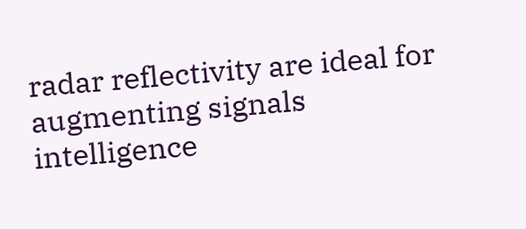radar reflectivity are ideal for augmenting signals intelligence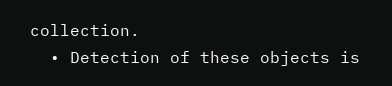collection.
  • Detection of these objects is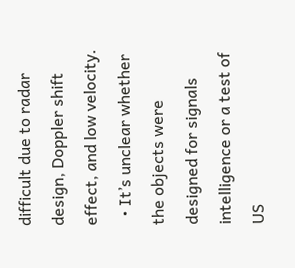difficult due to radar design, Doppler shift effect, and low velocity.
  • It’s unclear whether the objects were designed for signals intelligence or a test of US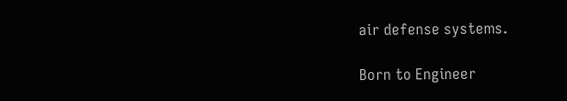air defense systems.

Born to Engineer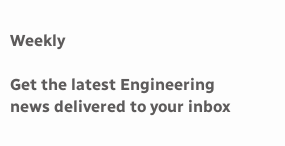Weekly

Get the latest Engineering news delivered to your inbox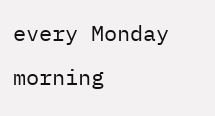every Monday morning